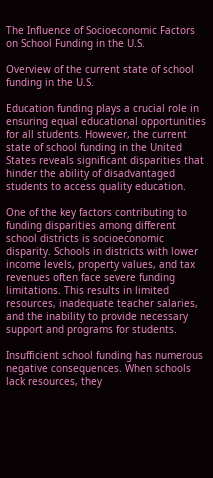The Influence of Socioeconomic Factors on School Funding in the U.S.

Overview of the current state of school funding in the U.S.

Education funding plays a crucial role in ensuring equal educational opportunities for all students. However, the current state of school funding in the United States reveals significant disparities that hinder the ability of disadvantaged students to access quality education.

One of the key factors contributing to funding disparities among different school districts is socioeconomic disparity. Schools in districts with lower income levels, property values, and tax revenues often face severe funding limitations. This results in limited resources, inadequate teacher salaries, and the inability to provide necessary support and programs for students.

Insufficient school funding has numerous negative consequences. When schools lack resources, they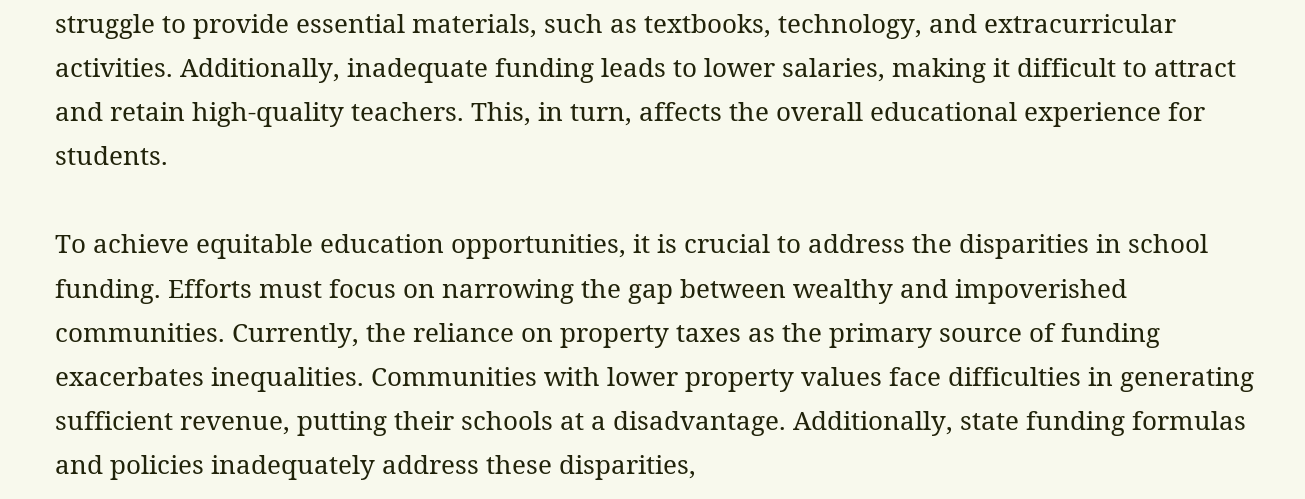struggle to provide essential materials, such as textbooks, technology, and extracurricular activities. Additionally, inadequate funding leads to lower salaries, making it difficult to attract and retain high-quality teachers. This, in turn, affects the overall educational experience for students.

To achieve equitable education opportunities, it is crucial to address the disparities in school funding. Efforts must focus on narrowing the gap between wealthy and impoverished communities. Currently, the reliance on property taxes as the primary source of funding exacerbates inequalities. Communities with lower property values face difficulties in generating sufficient revenue, putting their schools at a disadvantage. Additionally, state funding formulas and policies inadequately address these disparities,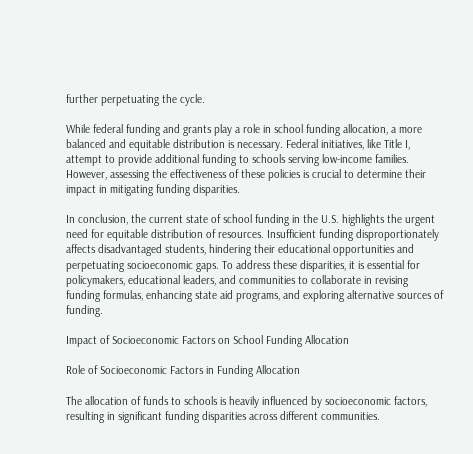further perpetuating the cycle.

While federal funding and grants play a role in school funding allocation, a more balanced and equitable distribution is necessary. Federal initiatives, like Title I, attempt to provide additional funding to schools serving low-income families. However, assessing the effectiveness of these policies is crucial to determine their impact in mitigating funding disparities.

In conclusion, the current state of school funding in the U.S. highlights the urgent need for equitable distribution of resources. Insufficient funding disproportionately affects disadvantaged students, hindering their educational opportunities and perpetuating socioeconomic gaps. To address these disparities, it is essential for policymakers, educational leaders, and communities to collaborate in revising funding formulas, enhancing state aid programs, and exploring alternative sources of funding.

Impact of Socioeconomic Factors on School Funding Allocation

Role of Socioeconomic Factors in Funding Allocation

The allocation of funds to schools is heavily influenced by socioeconomic factors, resulting in significant funding disparities across different communities.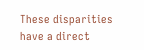These disparities have a direct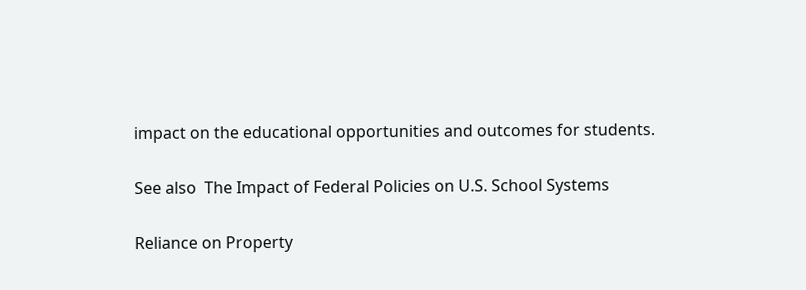impact on the educational opportunities and outcomes for students.

See also  The Impact of Federal Policies on U.S. School Systems

Reliance on Property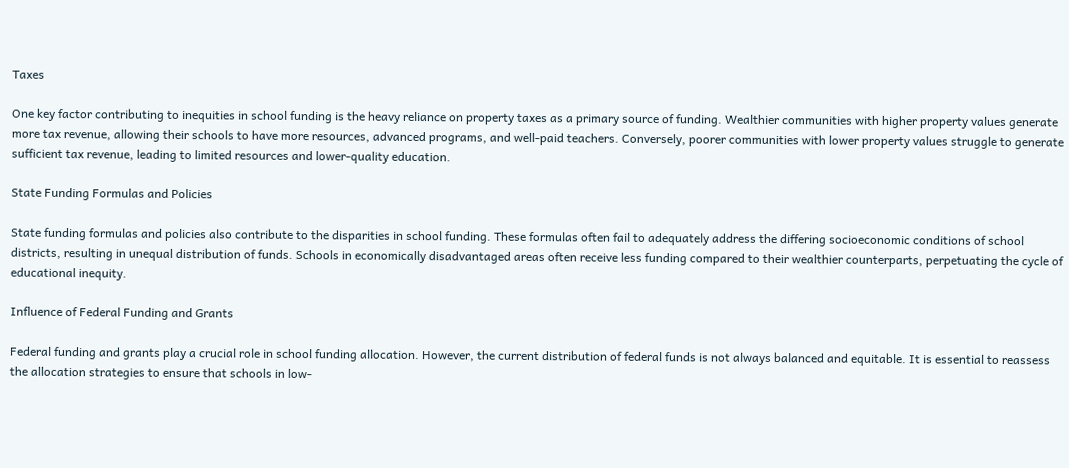Taxes

One key factor contributing to inequities in school funding is the heavy reliance on property taxes as a primary source of funding. Wealthier communities with higher property values generate more tax revenue, allowing their schools to have more resources, advanced programs, and well-paid teachers. Conversely, poorer communities with lower property values struggle to generate sufficient tax revenue, leading to limited resources and lower-quality education.

State Funding Formulas and Policies

State funding formulas and policies also contribute to the disparities in school funding. These formulas often fail to adequately address the differing socioeconomic conditions of school districts, resulting in unequal distribution of funds. Schools in economically disadvantaged areas often receive less funding compared to their wealthier counterparts, perpetuating the cycle of educational inequity.

Influence of Federal Funding and Grants

Federal funding and grants play a crucial role in school funding allocation. However, the current distribution of federal funds is not always balanced and equitable. It is essential to reassess the allocation strategies to ensure that schools in low-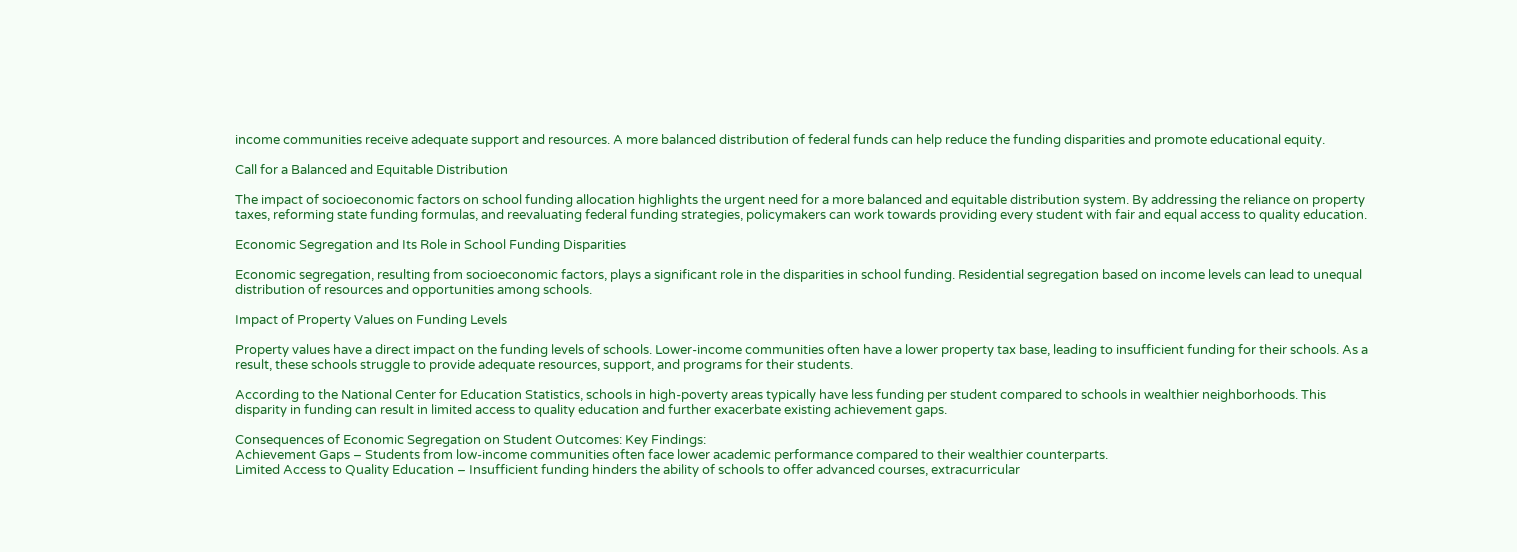income communities receive adequate support and resources. A more balanced distribution of federal funds can help reduce the funding disparities and promote educational equity.

Call for a Balanced and Equitable Distribution

The impact of socioeconomic factors on school funding allocation highlights the urgent need for a more balanced and equitable distribution system. By addressing the reliance on property taxes, reforming state funding formulas, and reevaluating federal funding strategies, policymakers can work towards providing every student with fair and equal access to quality education.

Economic Segregation and Its Role in School Funding Disparities

Economic segregation, resulting from socioeconomic factors, plays a significant role in the disparities in school funding. Residential segregation based on income levels can lead to unequal distribution of resources and opportunities among schools.

Impact of Property Values on Funding Levels

Property values have a direct impact on the funding levels of schools. Lower-income communities often have a lower property tax base, leading to insufficient funding for their schools. As a result, these schools struggle to provide adequate resources, support, and programs for their students.

According to the National Center for Education Statistics, schools in high-poverty areas typically have less funding per student compared to schools in wealthier neighborhoods. This disparity in funding can result in limited access to quality education and further exacerbate existing achievement gaps.

Consequences of Economic Segregation on Student Outcomes: Key Findings:
Achievement Gaps – Students from low-income communities often face lower academic performance compared to their wealthier counterparts.
Limited Access to Quality Education – Insufficient funding hinders the ability of schools to offer advanced courses, extracurricular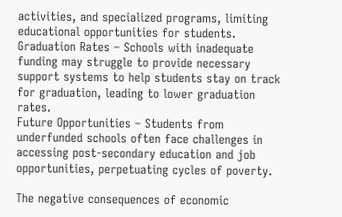activities, and specialized programs, limiting educational opportunities for students.
Graduation Rates – Schools with inadequate funding may struggle to provide necessary support systems to help students stay on track for graduation, leading to lower graduation rates.
Future Opportunities – Students from underfunded schools often face challenges in accessing post-secondary education and job opportunities, perpetuating cycles of poverty.

The negative consequences of economic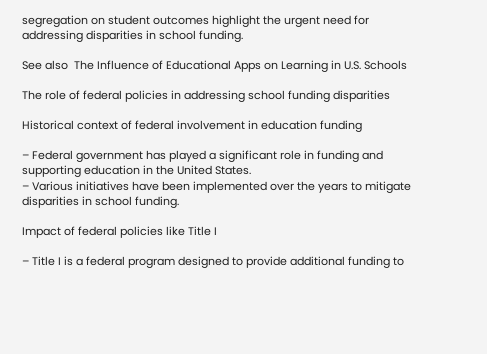segregation on student outcomes highlight the urgent need for addressing disparities in school funding.

See also  The Influence of Educational Apps on Learning in U.S. Schools

The role of federal policies in addressing school funding disparities

Historical context of federal involvement in education funding

– Federal government has played a significant role in funding and supporting education in the United States.
– Various initiatives have been implemented over the years to mitigate disparities in school funding.

Impact of federal policies like Title I

– Title I is a federal program designed to provide additional funding to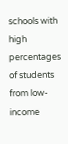schools with high percentages of students from low-income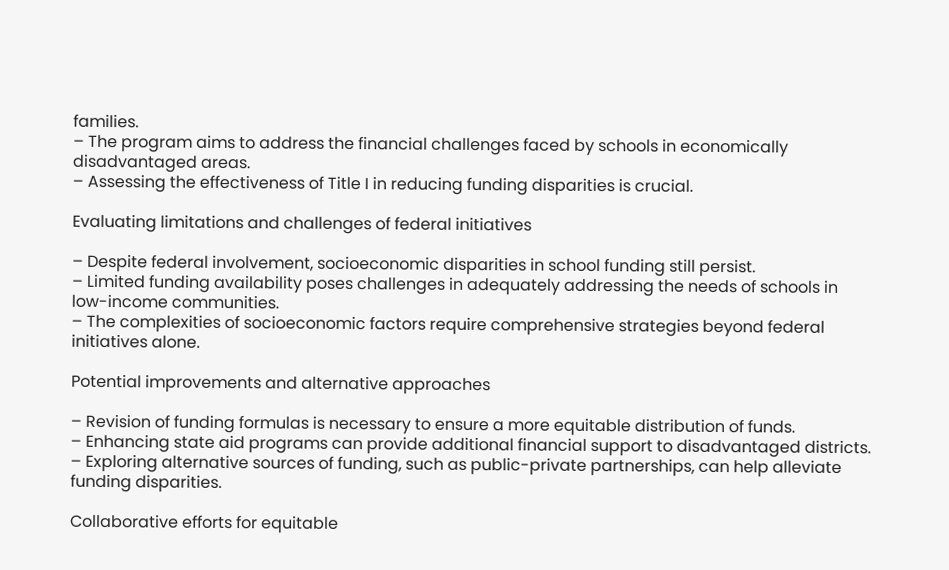families.
– The program aims to address the financial challenges faced by schools in economically disadvantaged areas.
– Assessing the effectiveness of Title I in reducing funding disparities is crucial.

Evaluating limitations and challenges of federal initiatives

– Despite federal involvement, socioeconomic disparities in school funding still persist.
– Limited funding availability poses challenges in adequately addressing the needs of schools in low-income communities.
– The complexities of socioeconomic factors require comprehensive strategies beyond federal initiatives alone.

Potential improvements and alternative approaches

– Revision of funding formulas is necessary to ensure a more equitable distribution of funds.
– Enhancing state aid programs can provide additional financial support to disadvantaged districts.
– Exploring alternative sources of funding, such as public-private partnerships, can help alleviate funding disparities.

Collaborative efforts for equitable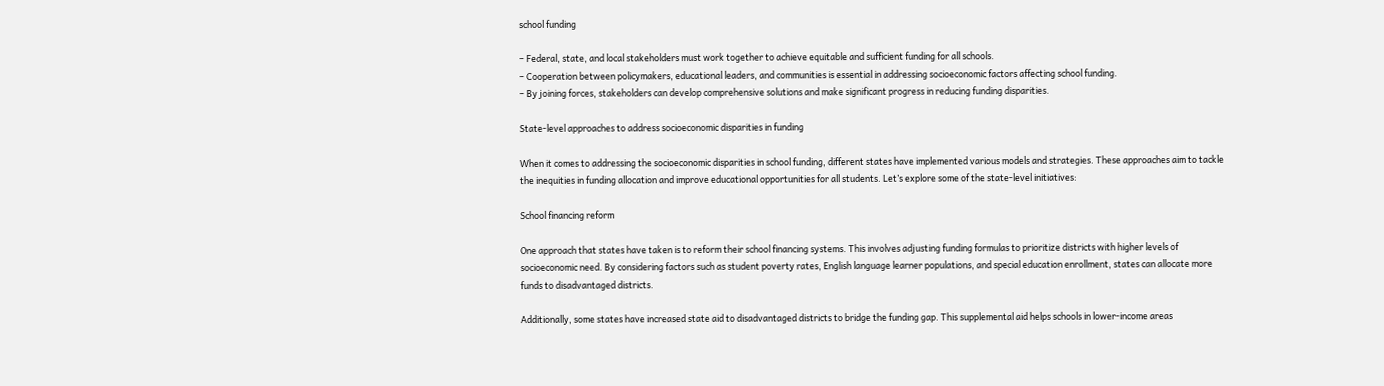school funding

– Federal, state, and local stakeholders must work together to achieve equitable and sufficient funding for all schools.
– Cooperation between policymakers, educational leaders, and communities is essential in addressing socioeconomic factors affecting school funding.
– By joining forces, stakeholders can develop comprehensive solutions and make significant progress in reducing funding disparities.

State-level approaches to address socioeconomic disparities in funding

When it comes to addressing the socioeconomic disparities in school funding, different states have implemented various models and strategies. These approaches aim to tackle the inequities in funding allocation and improve educational opportunities for all students. Let’s explore some of the state-level initiatives:

School financing reform

One approach that states have taken is to reform their school financing systems. This involves adjusting funding formulas to prioritize districts with higher levels of socioeconomic need. By considering factors such as student poverty rates, English language learner populations, and special education enrollment, states can allocate more funds to disadvantaged districts.

Additionally, some states have increased state aid to disadvantaged districts to bridge the funding gap. This supplemental aid helps schools in lower-income areas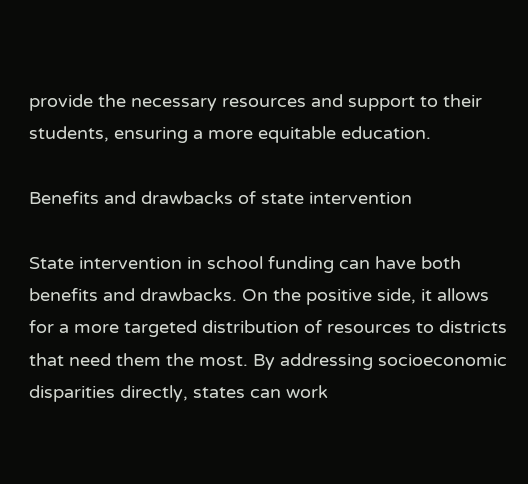provide the necessary resources and support to their students, ensuring a more equitable education.

Benefits and drawbacks of state intervention

State intervention in school funding can have both benefits and drawbacks. On the positive side, it allows for a more targeted distribution of resources to districts that need them the most. By addressing socioeconomic disparities directly, states can work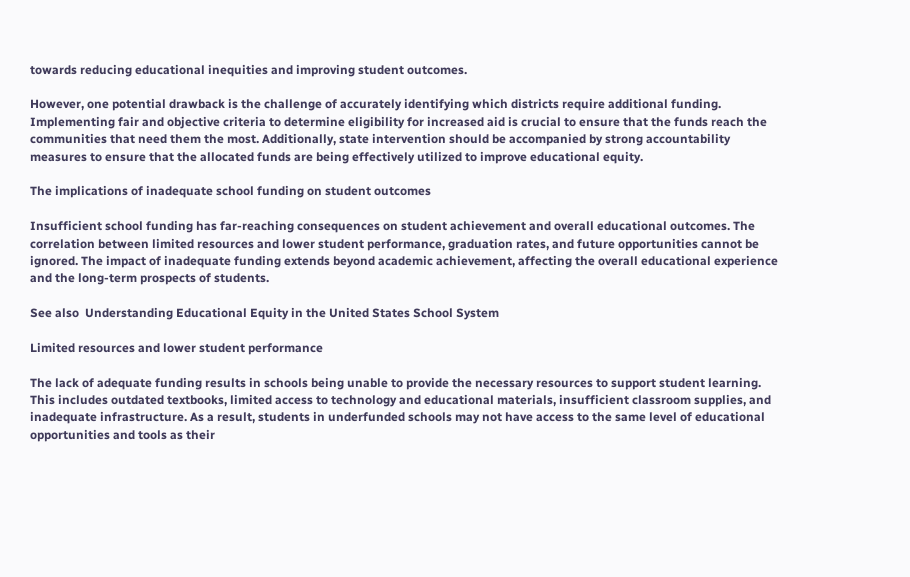towards reducing educational inequities and improving student outcomes.

However, one potential drawback is the challenge of accurately identifying which districts require additional funding. Implementing fair and objective criteria to determine eligibility for increased aid is crucial to ensure that the funds reach the communities that need them the most. Additionally, state intervention should be accompanied by strong accountability measures to ensure that the allocated funds are being effectively utilized to improve educational equity.

The implications of inadequate school funding on student outcomes

Insufficient school funding has far-reaching consequences on student achievement and overall educational outcomes. The correlation between limited resources and lower student performance, graduation rates, and future opportunities cannot be ignored. The impact of inadequate funding extends beyond academic achievement, affecting the overall educational experience and the long-term prospects of students.

See also  Understanding Educational Equity in the United States School System

Limited resources and lower student performance

The lack of adequate funding results in schools being unable to provide the necessary resources to support student learning. This includes outdated textbooks, limited access to technology and educational materials, insufficient classroom supplies, and inadequate infrastructure. As a result, students in underfunded schools may not have access to the same level of educational opportunities and tools as their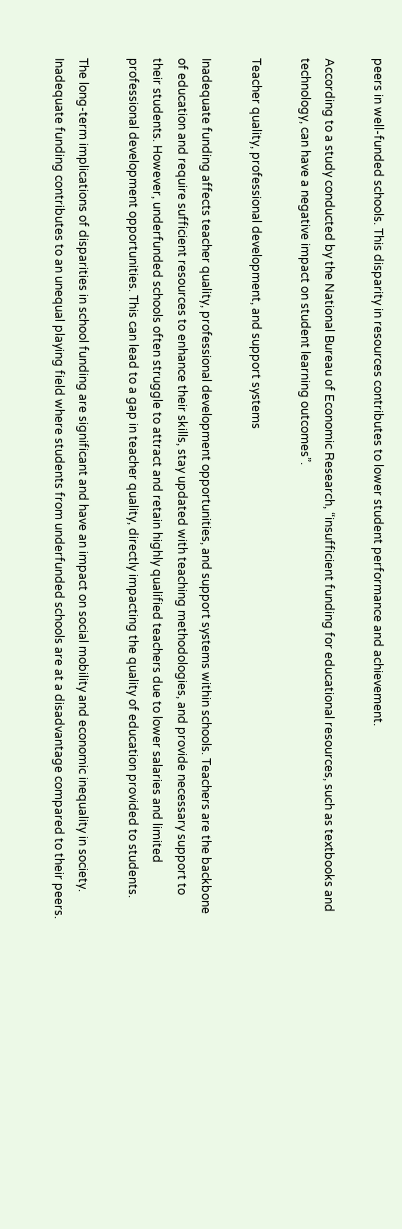peers in well-funded schools. This disparity in resources contributes to lower student performance and achievement.

According to a study conducted by the National Bureau of Economic Research, “insufficient funding for educational resources, such as textbooks and technology, can have a negative impact on student learning outcomes”.

Teacher quality, professional development, and support systems

Inadequate funding affects teacher quality, professional development opportunities, and support systems within schools. Teachers are the backbone of education and require sufficient resources to enhance their skills, stay updated with teaching methodologies, and provide necessary support to their students. However, underfunded schools often struggle to attract and retain highly qualified teachers due to lower salaries and limited professional development opportunities. This can lead to a gap in teacher quality, directly impacting the quality of education provided to students.

The long-term implications of disparities in school funding are significant and have an impact on social mobility and economic inequality in society. Inadequate funding contributes to an unequal playing field where students from underfunded schools are at a disadvantage compared to their peers.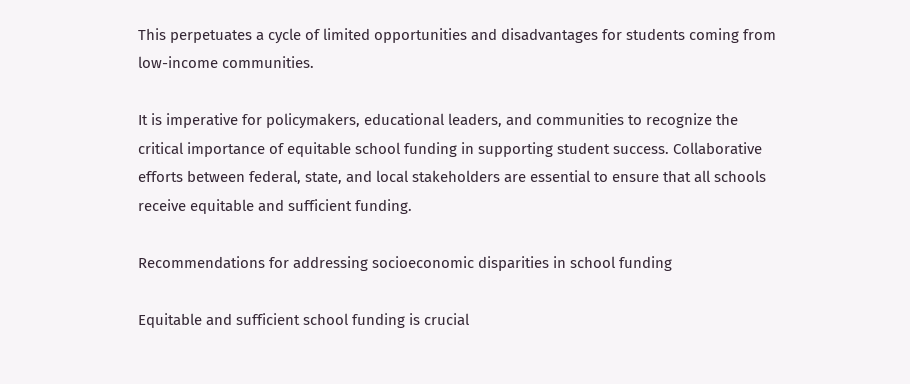This perpetuates a cycle of limited opportunities and disadvantages for students coming from low-income communities.

It is imperative for policymakers, educational leaders, and communities to recognize the critical importance of equitable school funding in supporting student success. Collaborative efforts between federal, state, and local stakeholders are essential to ensure that all schools receive equitable and sufficient funding.

Recommendations for addressing socioeconomic disparities in school funding

Equitable and sufficient school funding is crucial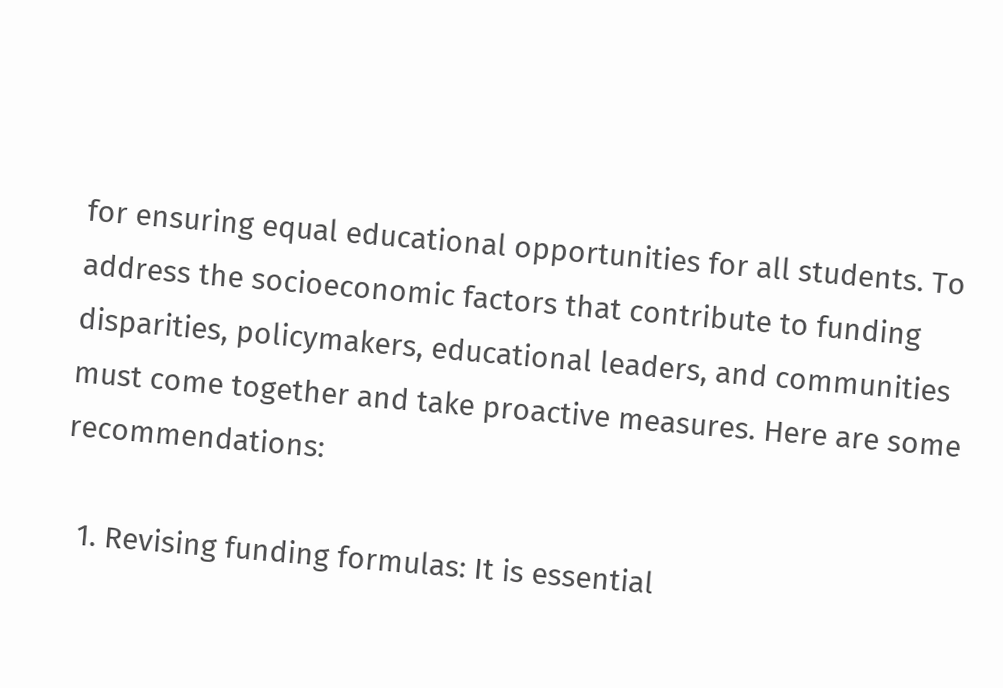for ensuring equal educational opportunities for all students. To address the socioeconomic factors that contribute to funding disparities, policymakers, educational leaders, and communities must come together and take proactive measures. Here are some recommendations:

  1. Revising funding formulas: It is essential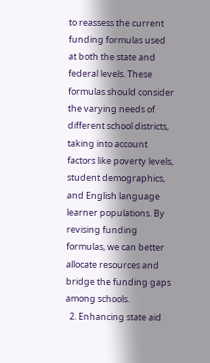to reassess the current funding formulas used at both the state and federal levels. These formulas should consider the varying needs of different school districts, taking into account factors like poverty levels, student demographics, and English language learner populations. By revising funding formulas, we can better allocate resources and bridge the funding gaps among schools.
  2. Enhancing state aid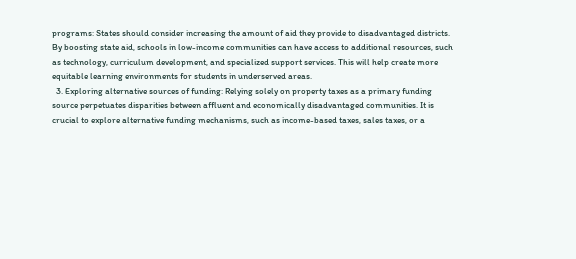programs: States should consider increasing the amount of aid they provide to disadvantaged districts. By boosting state aid, schools in low-income communities can have access to additional resources, such as technology, curriculum development, and specialized support services. This will help create more equitable learning environments for students in underserved areas.
  3. Exploring alternative sources of funding: Relying solely on property taxes as a primary funding source perpetuates disparities between affluent and economically disadvantaged communities. It is crucial to explore alternative funding mechanisms, such as income-based taxes, sales taxes, or a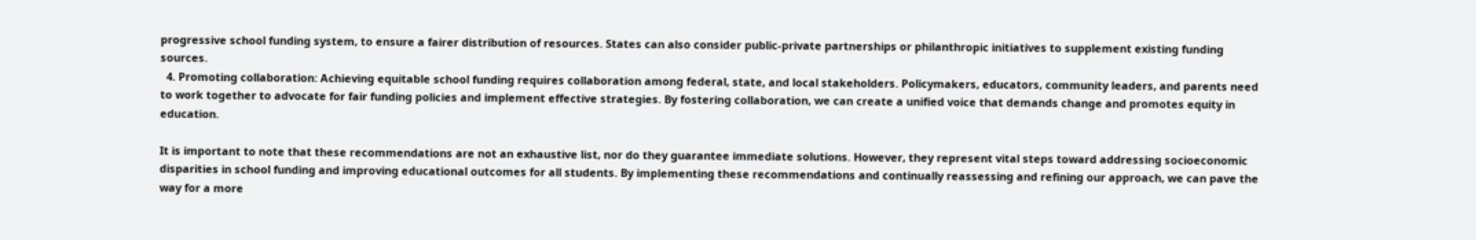progressive school funding system, to ensure a fairer distribution of resources. States can also consider public-private partnerships or philanthropic initiatives to supplement existing funding sources.
  4. Promoting collaboration: Achieving equitable school funding requires collaboration among federal, state, and local stakeholders. Policymakers, educators, community leaders, and parents need to work together to advocate for fair funding policies and implement effective strategies. By fostering collaboration, we can create a unified voice that demands change and promotes equity in education.

It is important to note that these recommendations are not an exhaustive list, nor do they guarantee immediate solutions. However, they represent vital steps toward addressing socioeconomic disparities in school funding and improving educational outcomes for all students. By implementing these recommendations and continually reassessing and refining our approach, we can pave the way for a more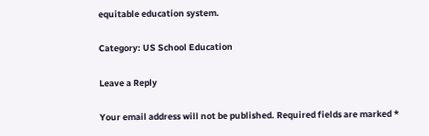equitable education system.

Category: US School Education

Leave a Reply

Your email address will not be published. Required fields are marked *